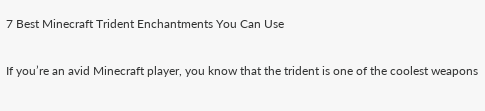7 Best Minecraft Trident Enchantments You Can Use

If you’re an avid Minecraft player, you know that the trident is one of the coolest weapons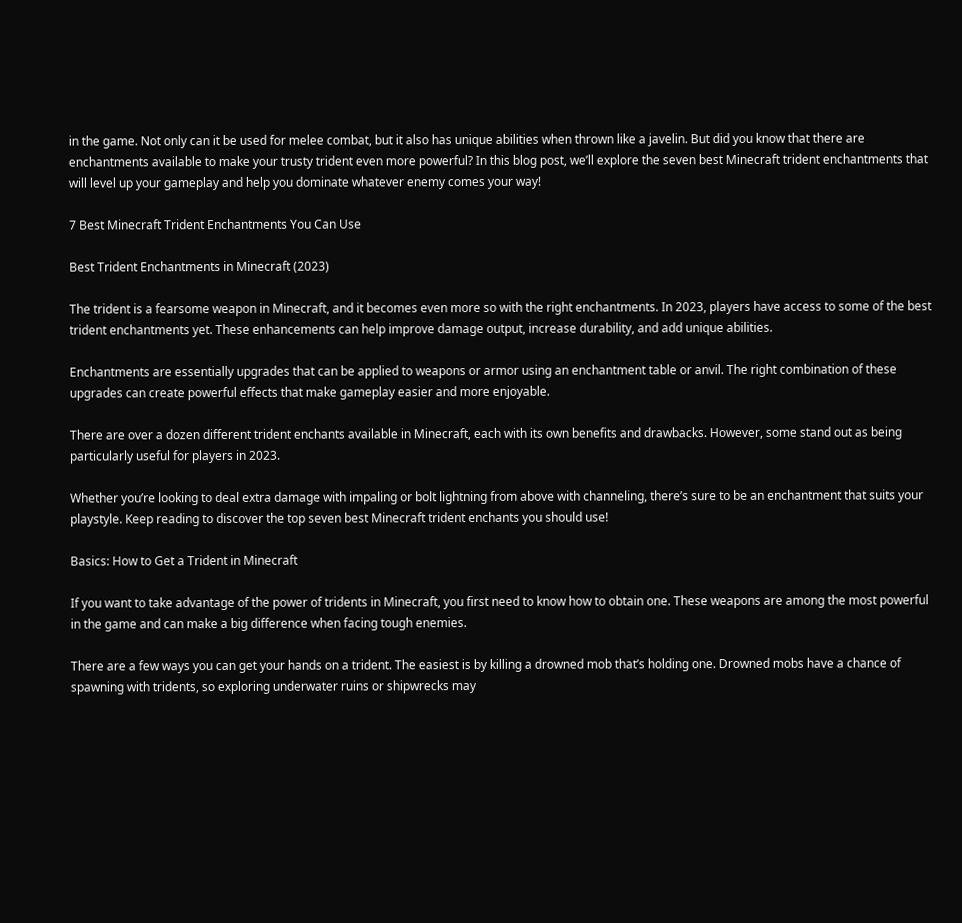in the game. Not only can it be used for melee combat, but it also has unique abilities when thrown like a javelin. But did you know that there are enchantments available to make your trusty trident even more powerful? In this blog post, we’ll explore the seven best Minecraft trident enchantments that will level up your gameplay and help you dominate whatever enemy comes your way!

7 Best Minecraft Trident Enchantments You Can Use

Best Trident Enchantments in Minecraft (2023)

The trident is a fearsome weapon in Minecraft, and it becomes even more so with the right enchantments. In 2023, players have access to some of the best trident enchantments yet. These enhancements can help improve damage output, increase durability, and add unique abilities.

Enchantments are essentially upgrades that can be applied to weapons or armor using an enchantment table or anvil. The right combination of these upgrades can create powerful effects that make gameplay easier and more enjoyable.

There are over a dozen different trident enchants available in Minecraft, each with its own benefits and drawbacks. However, some stand out as being particularly useful for players in 2023.

Whether you’re looking to deal extra damage with impaling or bolt lightning from above with channeling, there’s sure to be an enchantment that suits your playstyle. Keep reading to discover the top seven best Minecraft trident enchants you should use!

Basics: How to Get a Trident in Minecraft

If you want to take advantage of the power of tridents in Minecraft, you first need to know how to obtain one. These weapons are among the most powerful in the game and can make a big difference when facing tough enemies.

There are a few ways you can get your hands on a trident. The easiest is by killing a drowned mob that’s holding one. Drowned mobs have a chance of spawning with tridents, so exploring underwater ruins or shipwrecks may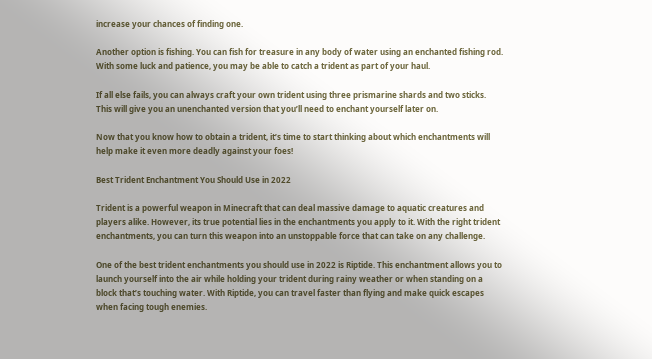increase your chances of finding one.

Another option is fishing. You can fish for treasure in any body of water using an enchanted fishing rod. With some luck and patience, you may be able to catch a trident as part of your haul.

If all else fails, you can always craft your own trident using three prismarine shards and two sticks. This will give you an unenchanted version that you’ll need to enchant yourself later on.

Now that you know how to obtain a trident, it’s time to start thinking about which enchantments will help make it even more deadly against your foes!

Best Trident Enchantment You Should Use in 2022

Trident is a powerful weapon in Minecraft that can deal massive damage to aquatic creatures and players alike. However, its true potential lies in the enchantments you apply to it. With the right trident enchantments, you can turn this weapon into an unstoppable force that can take on any challenge.

One of the best trident enchantments you should use in 2022 is Riptide. This enchantment allows you to launch yourself into the air while holding your trident during rainy weather or when standing on a block that’s touching water. With Riptide, you can travel faster than flying and make quick escapes when facing tough enemies.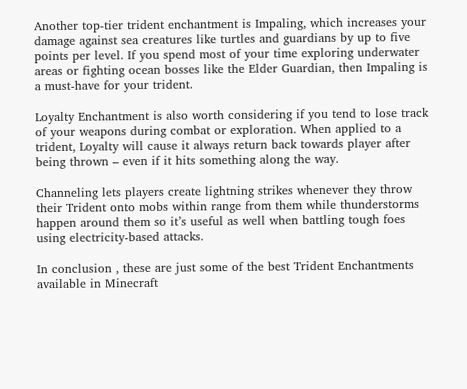Another top-tier trident enchantment is Impaling, which increases your damage against sea creatures like turtles and guardians by up to five points per level. If you spend most of your time exploring underwater areas or fighting ocean bosses like the Elder Guardian, then Impaling is a must-have for your trident.

Loyalty Enchantment is also worth considering if you tend to lose track of your weapons during combat or exploration. When applied to a trident, Loyalty will cause it always return back towards player after being thrown – even if it hits something along the way.

Channeling lets players create lightning strikes whenever they throw their Trident onto mobs within range from them while thunderstorms happen around them so it’s useful as well when battling tough foes using electricity-based attacks.

In conclusion , these are just some of the best Trident Enchantments available in Minecraft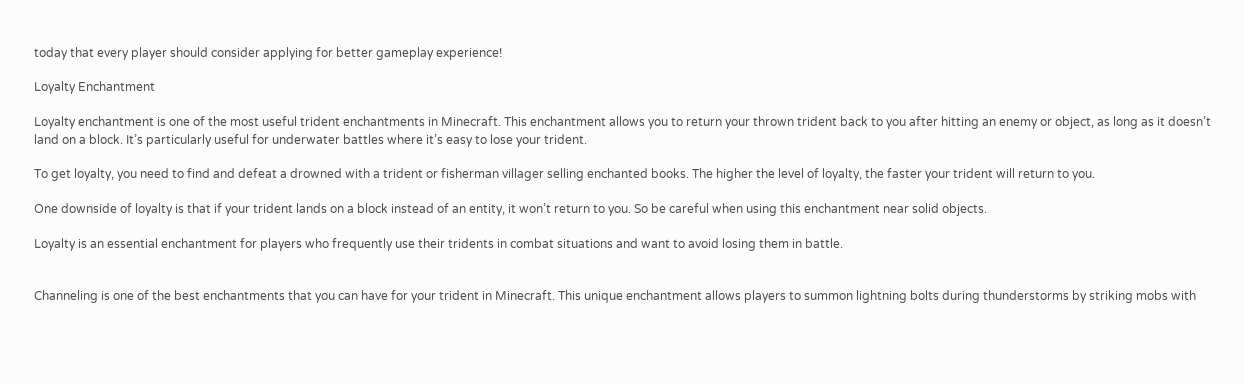today that every player should consider applying for better gameplay experience!

Loyalty Enchantment

Loyalty enchantment is one of the most useful trident enchantments in Minecraft. This enchantment allows you to return your thrown trident back to you after hitting an enemy or object, as long as it doesn’t land on a block. It’s particularly useful for underwater battles where it’s easy to lose your trident.

To get loyalty, you need to find and defeat a drowned with a trident or fisherman villager selling enchanted books. The higher the level of loyalty, the faster your trident will return to you.

One downside of loyalty is that if your trident lands on a block instead of an entity, it won’t return to you. So be careful when using this enchantment near solid objects.

Loyalty is an essential enchantment for players who frequently use their tridents in combat situations and want to avoid losing them in battle.


Channeling is one of the best enchantments that you can have for your trident in Minecraft. This unique enchantment allows players to summon lightning bolts during thunderstorms by striking mobs with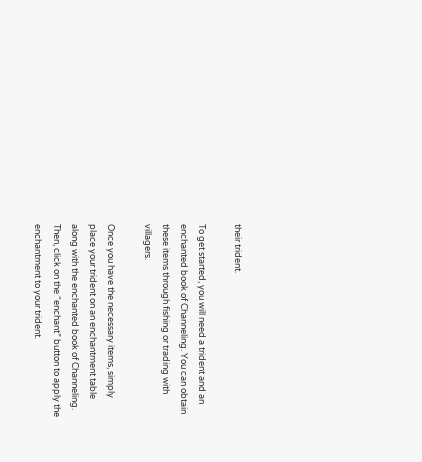their trident.

To get started, you will need a trident and an enchanted book of Channeling. You can obtain these items through fishing or trading with villagers.

Once you have the necessary items, simply place your trident on an enchantment table along with the enchanted book of Channeling. Then, click on the “enchant” button to apply the enchantment to your trident.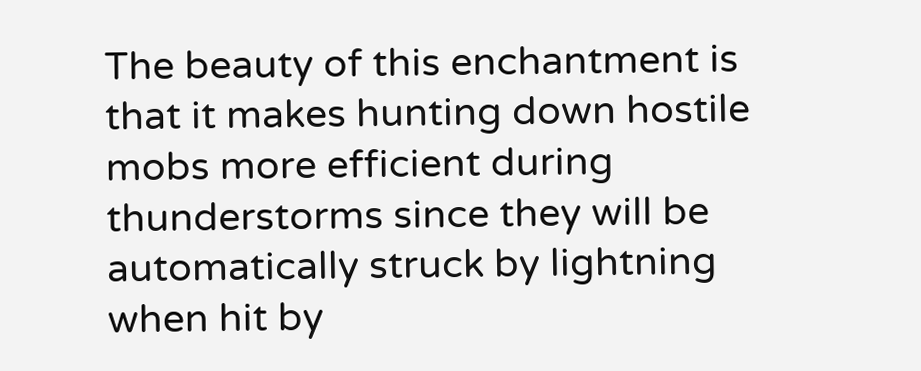The beauty of this enchantment is that it makes hunting down hostile mobs more efficient during thunderstorms since they will be automatically struck by lightning when hit by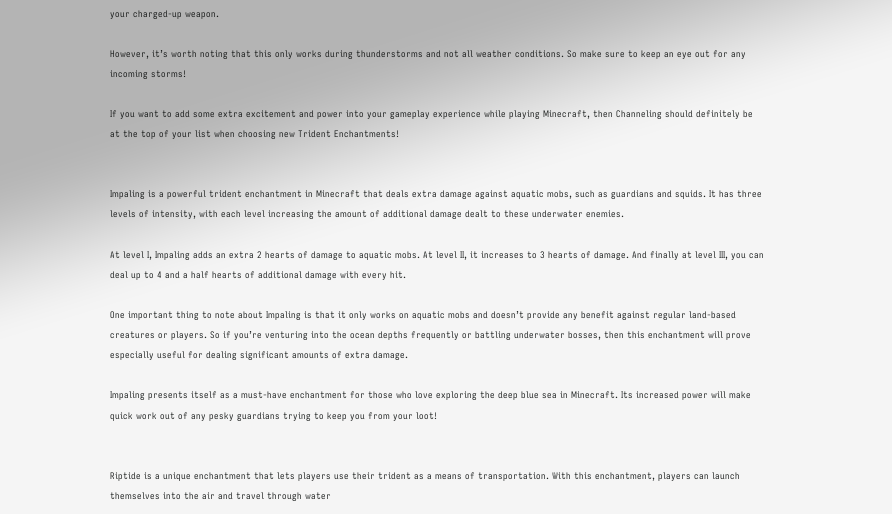your charged-up weapon.

However, it’s worth noting that this only works during thunderstorms and not all weather conditions. So make sure to keep an eye out for any incoming storms!

If you want to add some extra excitement and power into your gameplay experience while playing Minecraft, then Channeling should definitely be at the top of your list when choosing new Trident Enchantments!


Impaling is a powerful trident enchantment in Minecraft that deals extra damage against aquatic mobs, such as guardians and squids. It has three levels of intensity, with each level increasing the amount of additional damage dealt to these underwater enemies.

At level I, Impaling adds an extra 2 hearts of damage to aquatic mobs. At level II, it increases to 3 hearts of damage. And finally at level III, you can deal up to 4 and a half hearts of additional damage with every hit.

One important thing to note about Impaling is that it only works on aquatic mobs and doesn’t provide any benefit against regular land-based creatures or players. So if you’re venturing into the ocean depths frequently or battling underwater bosses, then this enchantment will prove especially useful for dealing significant amounts of extra damage.

Impaling presents itself as a must-have enchantment for those who love exploring the deep blue sea in Minecraft. Its increased power will make quick work out of any pesky guardians trying to keep you from your loot!


Riptide is a unique enchantment that lets players use their trident as a means of transportation. With this enchantment, players can launch themselves into the air and travel through water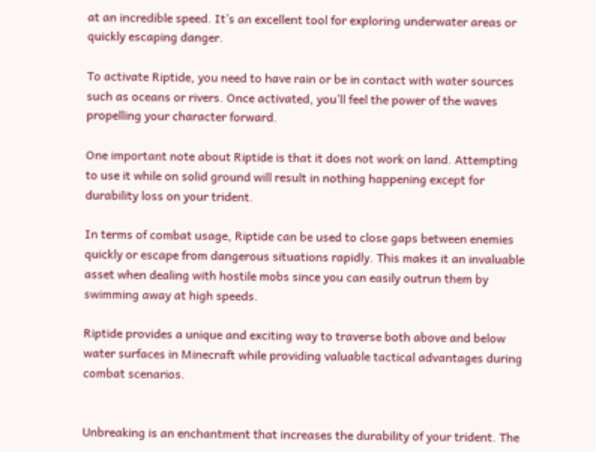at an incredible speed. It’s an excellent tool for exploring underwater areas or quickly escaping danger.

To activate Riptide, you need to have rain or be in contact with water sources such as oceans or rivers. Once activated, you’ll feel the power of the waves propelling your character forward.

One important note about Riptide is that it does not work on land. Attempting to use it while on solid ground will result in nothing happening except for durability loss on your trident.

In terms of combat usage, Riptide can be used to close gaps between enemies quickly or escape from dangerous situations rapidly. This makes it an invaluable asset when dealing with hostile mobs since you can easily outrun them by swimming away at high speeds.

Riptide provides a unique and exciting way to traverse both above and below water surfaces in Minecraft while providing valuable tactical advantages during combat scenarios.


Unbreaking is an enchantment that increases the durability of your trident. The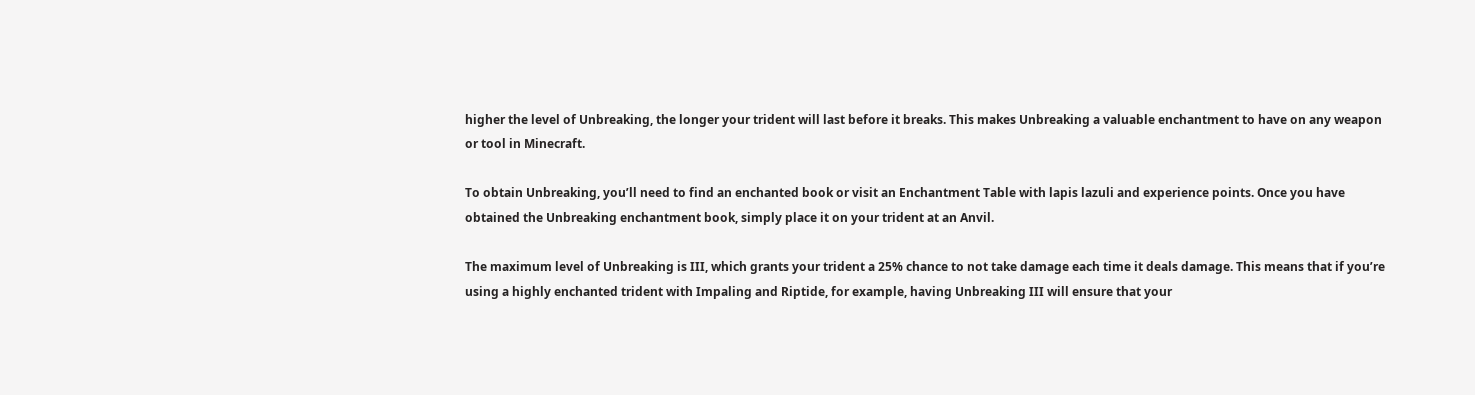higher the level of Unbreaking, the longer your trident will last before it breaks. This makes Unbreaking a valuable enchantment to have on any weapon or tool in Minecraft.

To obtain Unbreaking, you’ll need to find an enchanted book or visit an Enchantment Table with lapis lazuli and experience points. Once you have obtained the Unbreaking enchantment book, simply place it on your trident at an Anvil.

The maximum level of Unbreaking is III, which grants your trident a 25% chance to not take damage each time it deals damage. This means that if you’re using a highly enchanted trident with Impaling and Riptide, for example, having Unbreaking III will ensure that your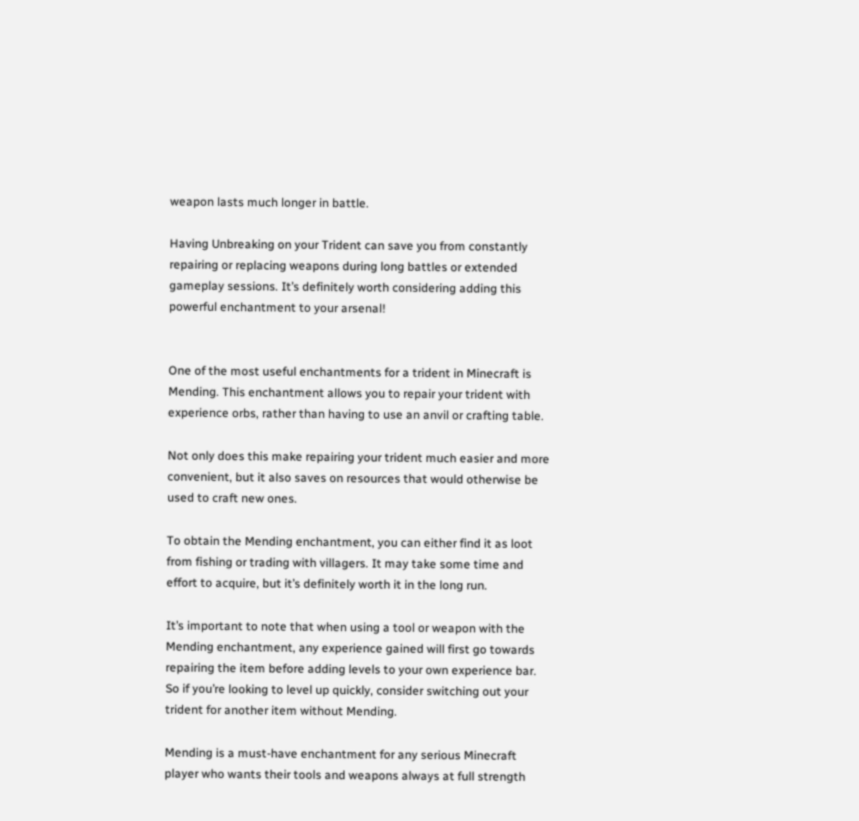weapon lasts much longer in battle.

Having Unbreaking on your Trident can save you from constantly repairing or replacing weapons during long battles or extended gameplay sessions. It’s definitely worth considering adding this powerful enchantment to your arsenal!


One of the most useful enchantments for a trident in Minecraft is Mending. This enchantment allows you to repair your trident with experience orbs, rather than having to use an anvil or crafting table.

Not only does this make repairing your trident much easier and more convenient, but it also saves on resources that would otherwise be used to craft new ones.

To obtain the Mending enchantment, you can either find it as loot from fishing or trading with villagers. It may take some time and effort to acquire, but it’s definitely worth it in the long run.

It’s important to note that when using a tool or weapon with the Mending enchantment, any experience gained will first go towards repairing the item before adding levels to your own experience bar. So if you’re looking to level up quickly, consider switching out your trident for another item without Mending.

Mending is a must-have enchantment for any serious Minecraft player who wants their tools and weapons always at full strength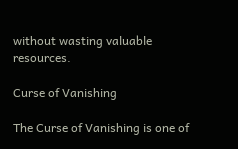without wasting valuable resources.

Curse of Vanishing

The Curse of Vanishing is one of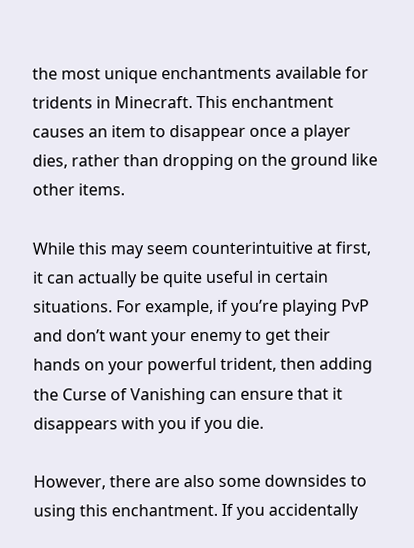the most unique enchantments available for tridents in Minecraft. This enchantment causes an item to disappear once a player dies, rather than dropping on the ground like other items.

While this may seem counterintuitive at first, it can actually be quite useful in certain situations. For example, if you’re playing PvP and don’t want your enemy to get their hands on your powerful trident, then adding the Curse of Vanishing can ensure that it disappears with you if you die.

However, there are also some downsides to using this enchantment. If you accidentally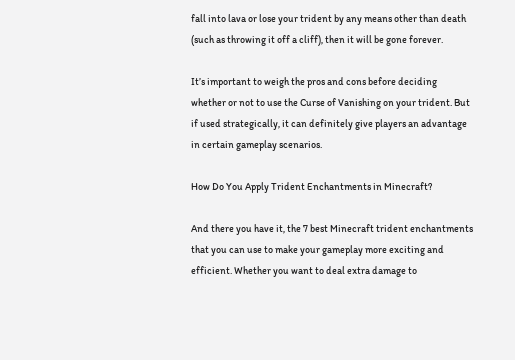fall into lava or lose your trident by any means other than death (such as throwing it off a cliff), then it will be gone forever.

It’s important to weigh the pros and cons before deciding whether or not to use the Curse of Vanishing on your trident. But if used strategically, it can definitely give players an advantage in certain gameplay scenarios.

How Do You Apply Trident Enchantments in Minecraft?

And there you have it, the 7 best Minecraft trident enchantments that you can use to make your gameplay more exciting and efficient. Whether you want to deal extra damage to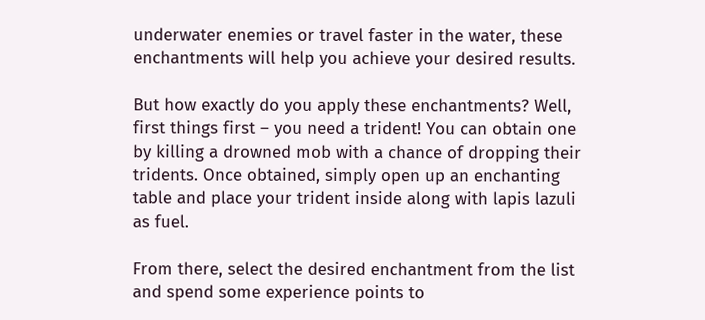underwater enemies or travel faster in the water, these enchantments will help you achieve your desired results.

But how exactly do you apply these enchantments? Well, first things first – you need a trident! You can obtain one by killing a drowned mob with a chance of dropping their tridents. Once obtained, simply open up an enchanting table and place your trident inside along with lapis lazuli as fuel.

From there, select the desired enchantment from the list and spend some experience points to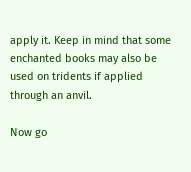apply it. Keep in mind that some enchanted books may also be used on tridents if applied through an anvil.

Now go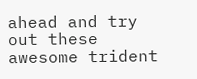ahead and try out these awesome trident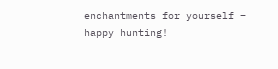enchantments for yourself – happy hunting!